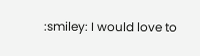:smiley: I would love to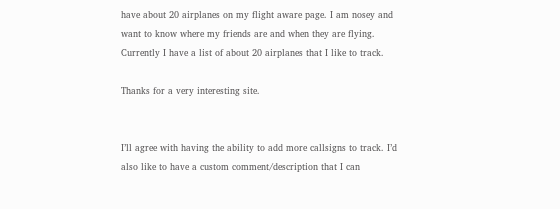have about 20 airplanes on my flight aware page. I am nosey and want to know where my friends are and when they are flying.
Currently I have a list of about 20 airplanes that I like to track.

Thanks for a very interesting site.


I’ll agree with having the ability to add more callsigns to track. I’d also like to have a custom comment/description that I can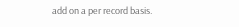add on a per record basis.